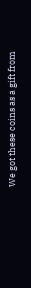We got these coins as a gift from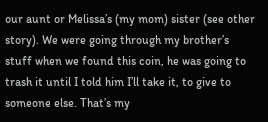our aunt or Melissa’s (my mom) sister (see other story). We were going through my brother’s stuff when we found this coin, he was going to trash it until I told him I’ll take it, to give to someone else. That’s my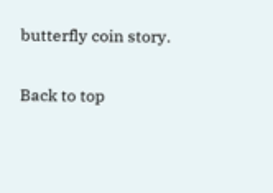butterfly coin story.

Back to top